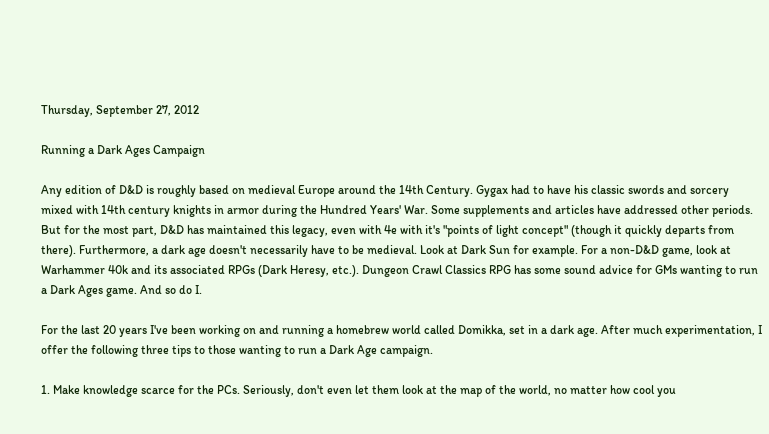Thursday, September 27, 2012

Running a Dark Ages Campaign

Any edition of D&D is roughly based on medieval Europe around the 14th Century. Gygax had to have his classic swords and sorcery mixed with 14th century knights in armor during the Hundred Years' War. Some supplements and articles have addressed other periods. But for the most part, D&D has maintained this legacy, even with 4e with it's "points of light concept" (though it quickly departs from there). Furthermore, a dark age doesn't necessarily have to be medieval. Look at Dark Sun for example. For a non-D&D game, look at Warhammer 40k and its associated RPGs (Dark Heresy, etc.). Dungeon Crawl Classics RPG has some sound advice for GMs wanting to run a Dark Ages game. And so do I.

For the last 20 years I've been working on and running a homebrew world called Domikka, set in a dark age. After much experimentation, I offer the following three tips to those wanting to run a Dark Age campaign.

1. Make knowledge scarce for the PCs. Seriously, don't even let them look at the map of the world, no matter how cool you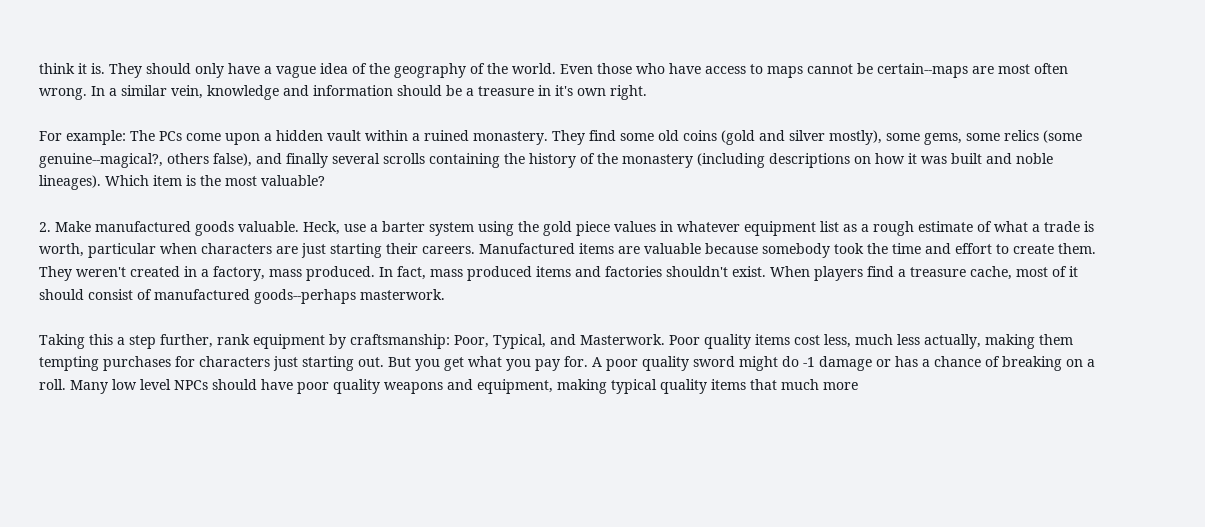think it is. They should only have a vague idea of the geography of the world. Even those who have access to maps cannot be certain--maps are most often wrong. In a similar vein, knowledge and information should be a treasure in it's own right.

For example: The PCs come upon a hidden vault within a ruined monastery. They find some old coins (gold and silver mostly), some gems, some relics (some genuine--magical?, others false), and finally several scrolls containing the history of the monastery (including descriptions on how it was built and noble lineages). Which item is the most valuable?

2. Make manufactured goods valuable. Heck, use a barter system using the gold piece values in whatever equipment list as a rough estimate of what a trade is worth, particular when characters are just starting their careers. Manufactured items are valuable because somebody took the time and effort to create them. They weren't created in a factory, mass produced. In fact, mass produced items and factories shouldn't exist. When players find a treasure cache, most of it should consist of manufactured goods--perhaps masterwork.

Taking this a step further, rank equipment by craftsmanship: Poor, Typical, and Masterwork. Poor quality items cost less, much less actually, making them tempting purchases for characters just starting out. But you get what you pay for. A poor quality sword might do -1 damage or has a chance of breaking on a roll. Many low level NPCs should have poor quality weapons and equipment, making typical quality items that much more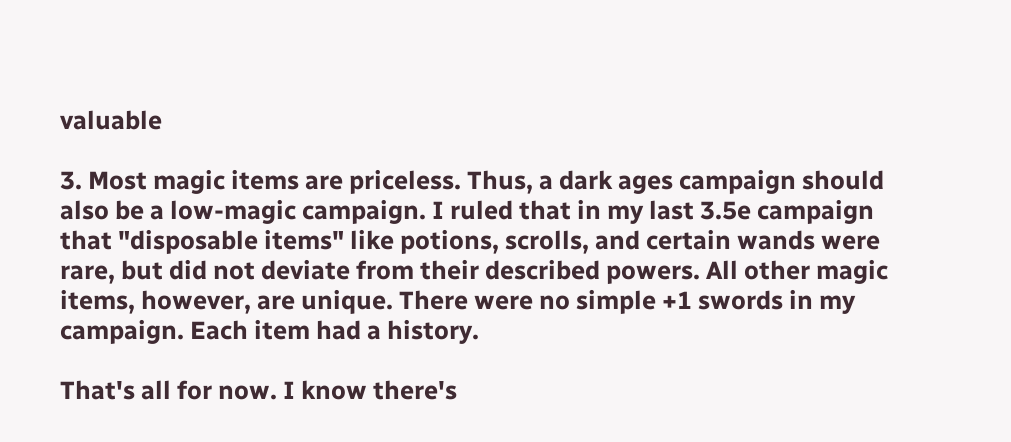valuable

3. Most magic items are priceless. Thus, a dark ages campaign should also be a low-magic campaign. I ruled that in my last 3.5e campaign that "disposable items" like potions, scrolls, and certain wands were rare, but did not deviate from their described powers. All other magic items, however, are unique. There were no simple +1 swords in my campaign. Each item had a history.

That's all for now. I know there's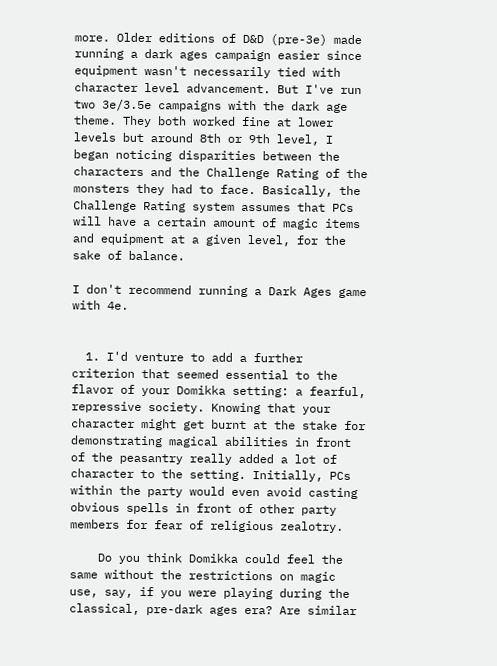more. Older editions of D&D (pre-3e) made running a dark ages campaign easier since equipment wasn't necessarily tied with character level advancement. But I've run two 3e/3.5e campaigns with the dark age theme. They both worked fine at lower levels but around 8th or 9th level, I began noticing disparities between the characters and the Challenge Rating of the monsters they had to face. Basically, the Challenge Rating system assumes that PCs will have a certain amount of magic items and equipment at a given level, for the sake of balance.

I don't recommend running a Dark Ages game with 4e.


  1. I'd venture to add a further criterion that seemed essential to the flavor of your Domikka setting: a fearful, repressive society. Knowing that your character might get burnt at the stake for demonstrating magical abilities in front of the peasantry really added a lot of character to the setting. Initially, PCs within the party would even avoid casting obvious spells in front of other party members for fear of religious zealotry.

    Do you think Domikka could feel the same without the restrictions on magic use, say, if you were playing during the classical, pre-dark ages era? Are similar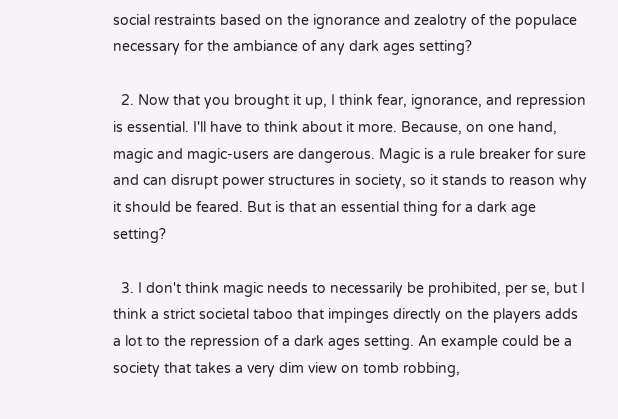social restraints based on the ignorance and zealotry of the populace necessary for the ambiance of any dark ages setting?

  2. Now that you brought it up, I think fear, ignorance, and repression is essential. I'll have to think about it more. Because, on one hand, magic and magic-users are dangerous. Magic is a rule breaker for sure and can disrupt power structures in society, so it stands to reason why it should be feared. But is that an essential thing for a dark age setting?

  3. I don't think magic needs to necessarily be prohibited, per se, but I think a strict societal taboo that impinges directly on the players adds a lot to the repression of a dark ages setting. An example could be a society that takes a very dim view on tomb robbing,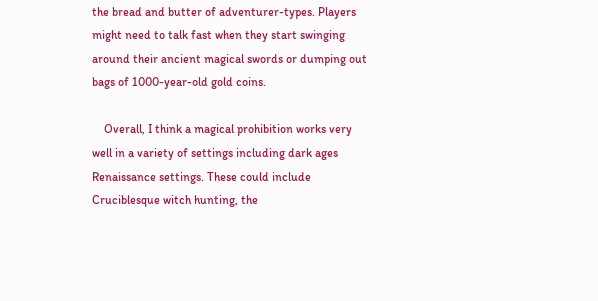the bread and butter of adventurer-types. Players might need to talk fast when they start swinging around their ancient magical swords or dumping out bags of 1000-year-old gold coins.

    Overall, I think a magical prohibition works very well in a variety of settings including dark ages Renaissance settings. These could include Cruciblesque witch hunting, the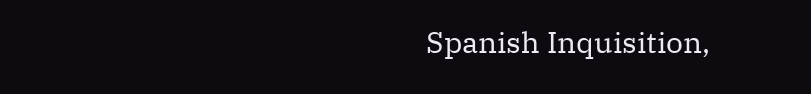Spanish Inquisition,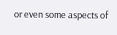or even some aspects of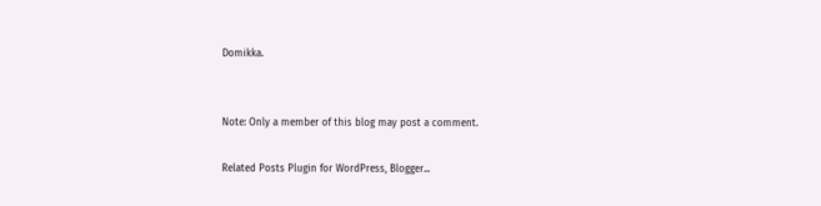Domikka.


Note: Only a member of this blog may post a comment.

Related Posts Plugin for WordPress, Blogger...